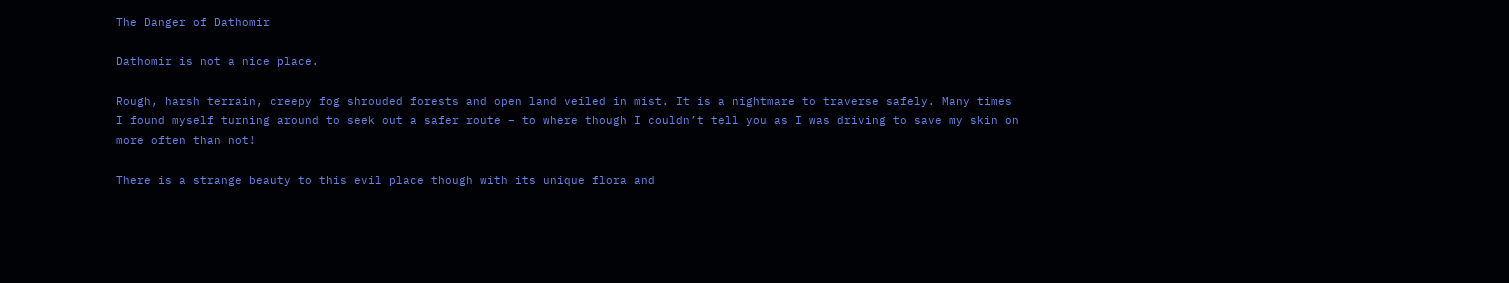The Danger of Dathomir

Dathomir is not a nice place.

Rough, harsh terrain, creepy fog shrouded forests and open land veiled in mist. It is a nightmare to traverse safely. Many times I found myself turning around to seek out a safer route – to where though I couldn’t tell you as I was driving to save my skin on more often than not!

There is a strange beauty to this evil place though with its unique flora and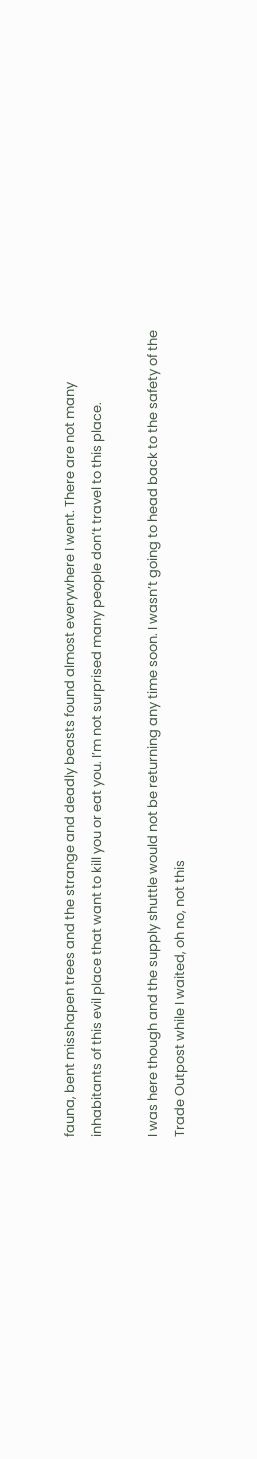fauna, bent misshapen trees and the strange and deadly beasts found almost everywhere I went. There are not many inhabitants of this evil place that want to kill you or eat you. I’m not surprised many people don’t travel to this place.

I was here though and the supply shuttle would not be returning any time soon. I wasn’t going to head back to the safety of the Trade Outpost while I waited, oh no, not this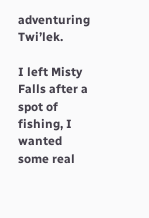adventuring Twi’lek.

I left Misty Falls after a spot of fishing, I wanted some real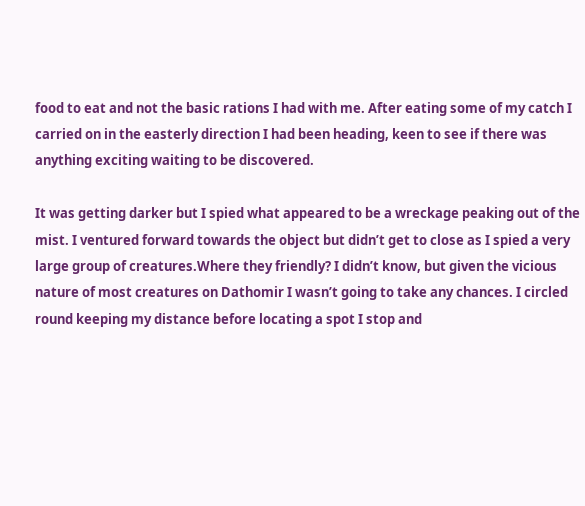food to eat and not the basic rations I had with me. After eating some of my catch I carried on in the easterly direction I had been heading, keen to see if there was anything exciting waiting to be discovered.

It was getting darker but I spied what appeared to be a wreckage peaking out of the mist. I ventured forward towards the object but didn’t get to close as I spied a very large group of creatures.Where they friendly? I didn’t know, but given the vicious nature of most creatures on Dathomir I wasn’t going to take any chances. I circled round keeping my distance before locating a spot I stop and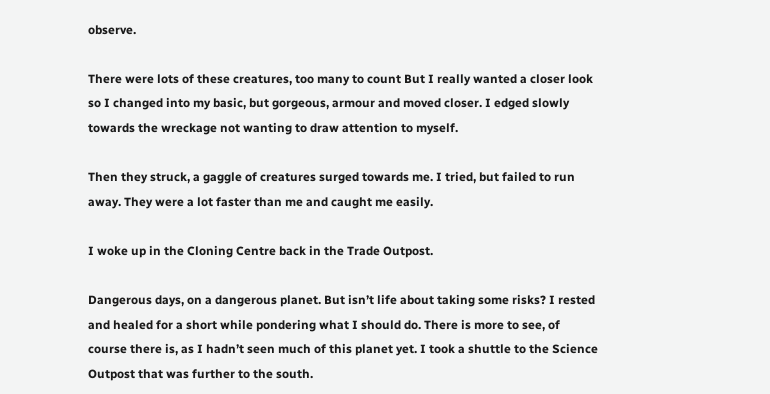observe.

There were lots of these creatures, too many to count But I really wanted a closer look so I changed into my basic, but gorgeous, armour and moved closer. I edged slowly towards the wreckage not wanting to draw attention to myself.

Then they struck, a gaggle of creatures surged towards me. I tried, but failed to run away. They were a lot faster than me and caught me easily.

I woke up in the Cloning Centre back in the Trade Outpost.

Dangerous days, on a dangerous planet. But isn’t life about taking some risks? I rested and healed for a short while pondering what I should do. There is more to see, of course there is, as I hadn’t seen much of this planet yet. I took a shuttle to the Science Outpost that was further to the south.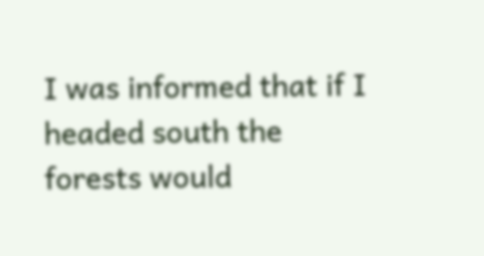I was informed that if I headed south the forests would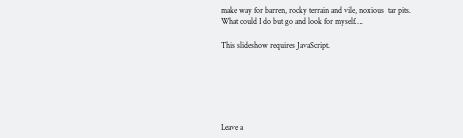make way for barren, rocky terrain and vile, noxious  tar pits. What could I do but go and look for myself….

This slideshow requires JavaScript.






Leave a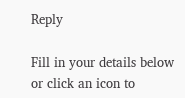Reply

Fill in your details below or click an icon to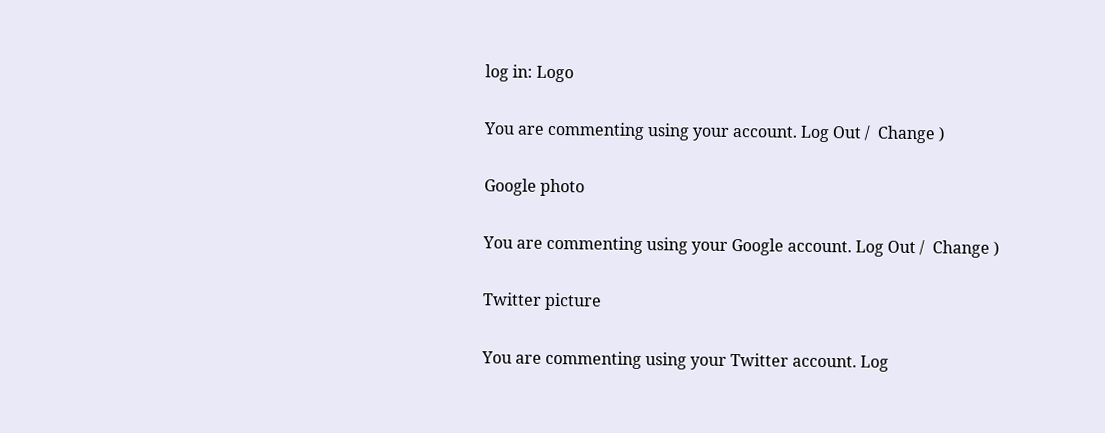log in: Logo

You are commenting using your account. Log Out /  Change )

Google photo

You are commenting using your Google account. Log Out /  Change )

Twitter picture

You are commenting using your Twitter account. Log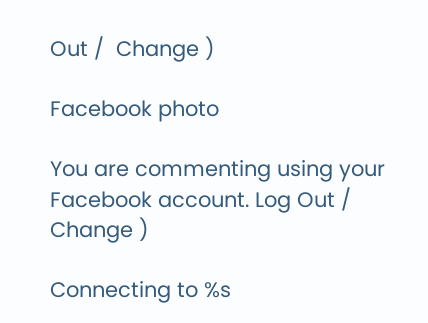Out /  Change )

Facebook photo

You are commenting using your Facebook account. Log Out /  Change )

Connecting to %s